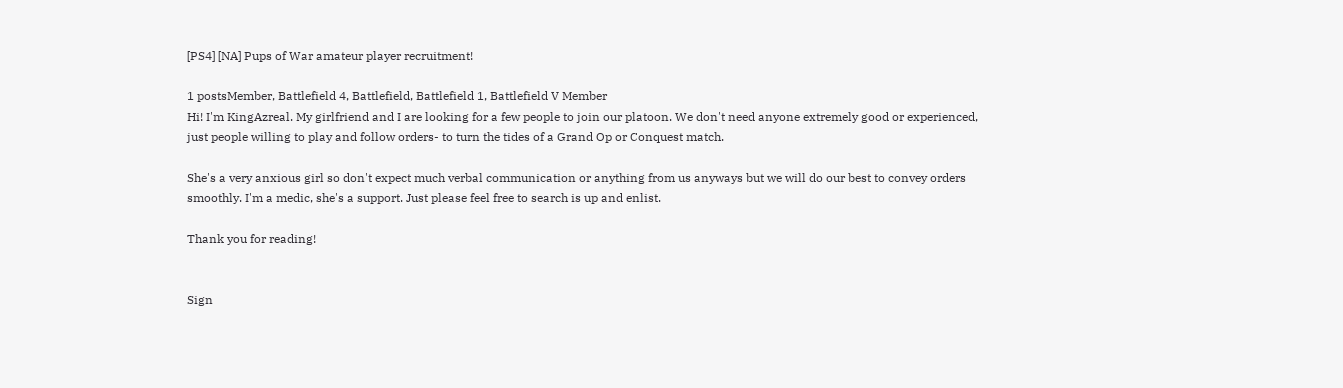[PS4] [NA] Pups of War amateur player recruitment!

1 postsMember, Battlefield 4, Battlefield, Battlefield 1, Battlefield V Member
Hi! I'm KingAzreal. My girlfriend and I are looking for a few people to join our platoon. We don't need anyone extremely good or experienced, just people willing to play and follow orders- to turn the tides of a Grand Op or Conquest match.

She's a very anxious girl so don't expect much verbal communication or anything from us anyways but we will do our best to convey orders smoothly. I'm a medic, she's a support. Just please feel free to search is up and enlist.

Thank you for reading!


Sign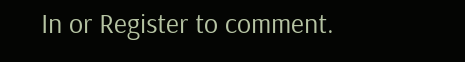In or Register to comment.